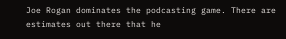Joe Rogan dominates the podcasting game. There are estimates out there that he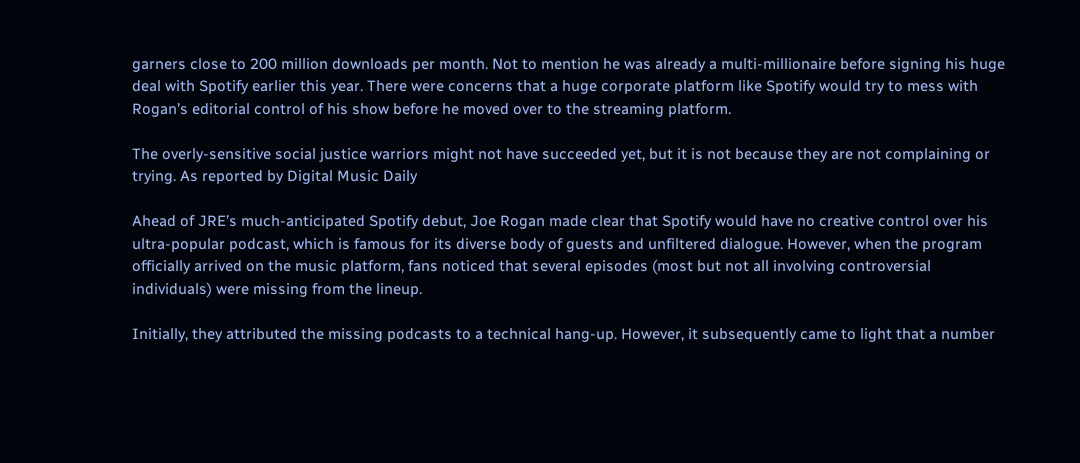garners close to 200 million downloads per month. Not to mention he was already a multi-millionaire before signing his huge deal with Spotify earlier this year. There were concerns that a huge corporate platform like Spotify would try to mess with Rogan’s editorial control of his show before he moved over to the streaming platform.

The overly-sensitive social justice warriors might not have succeeded yet, but it is not because they are not complaining or trying. As reported by Digital Music Daily

Ahead of JRE’s much-anticipated Spotify debut, Joe Rogan made clear that Spotify would have no creative control over his ultra-popular podcast, which is famous for its diverse body of guests and unfiltered dialogue. However, when the program officially arrived on the music platform, fans noticed that several episodes (most but not all involving controversial individuals) were missing from the lineup.

Initially, they attributed the missing podcasts to a technical hang-up. However, it subsequently came to light that a number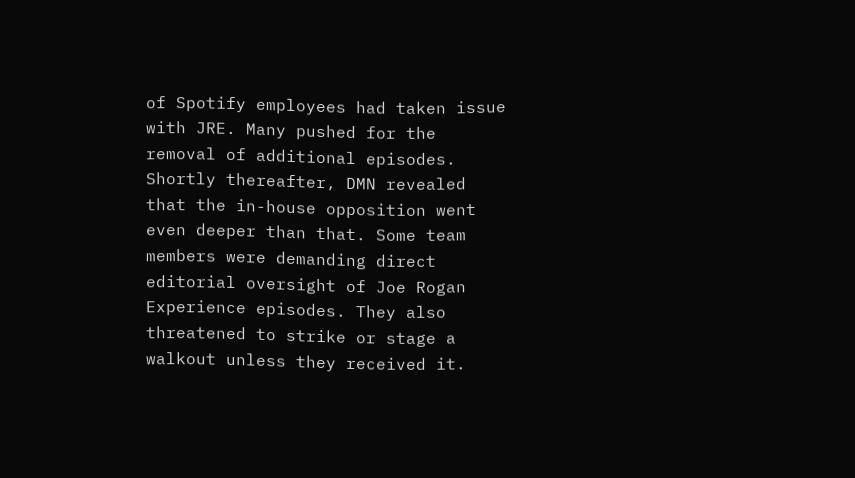of Spotify employees had taken issue with JRE. Many pushed for the removal of additional episodes. Shortly thereafter, DMN revealed that the in-house opposition went even deeper than that. Some team members were demanding direct editorial oversight of Joe Rogan Experience episodes. They also threatened to strike or stage a walkout unless they received it.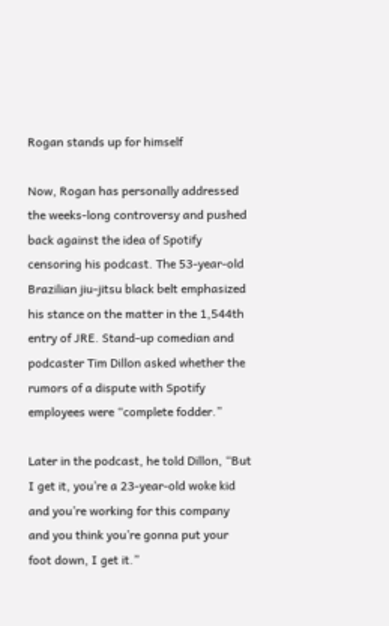Rogan stands up for himself

Now, Rogan has personally addressed the weeks-long controversy and pushed back against the idea of Spotify censoring his podcast. The 53-year-old Brazilian jiu-jitsu black belt emphasized his stance on the matter in the 1,544th entry of JRE. Stand-up comedian and podcaster Tim Dillon asked whether the rumors of a dispute with Spotify employees were “complete fodder.”

Later in the podcast, he told Dillon, “But I get it, you’re a 23-year-old woke kid and you’re working for this company and you think you’re gonna put your foot down, I get it.”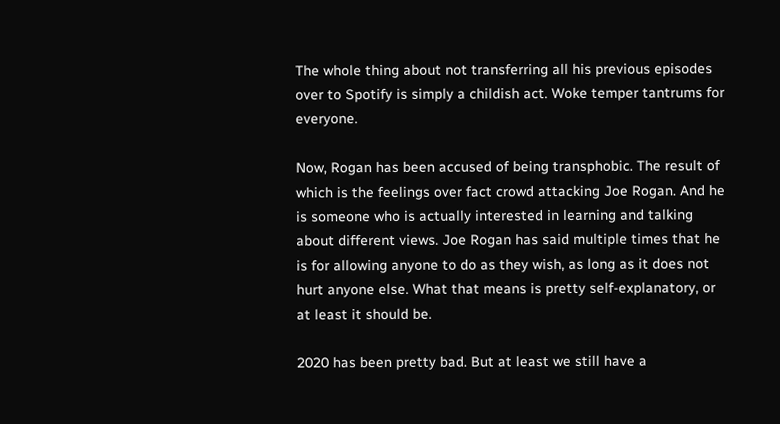The whole thing about not transferring all his previous episodes over to Spotify is simply a childish act. Woke temper tantrums for everyone.

Now, Rogan has been accused of being transphobic. The result of which is the feelings over fact crowd attacking Joe Rogan. And he is someone who is actually interested in learning and talking about different views. Joe Rogan has said multiple times that he is for allowing anyone to do as they wish, as long as it does not hurt anyone else. What that means is pretty self-explanatory, or at least it should be.

2020 has been pretty bad. But at least we still have a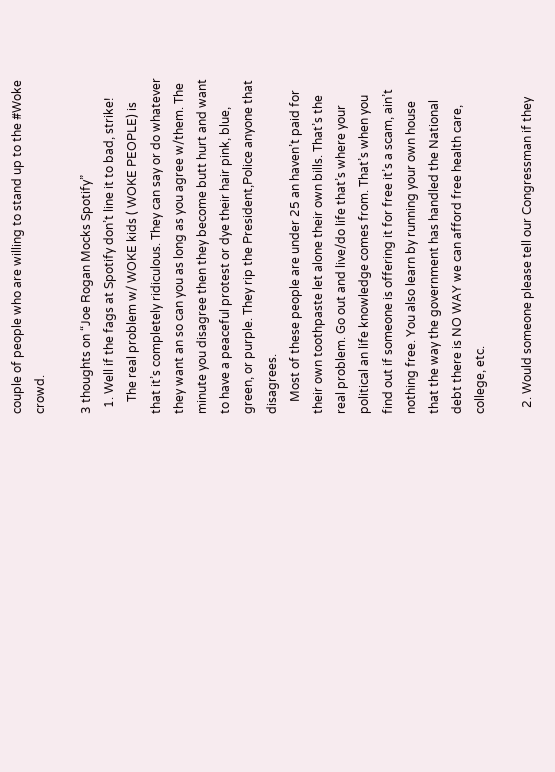couple of people who are willing to stand up to the #Woke crowd.

3 thoughts on “Joe Rogan Mocks Spotify”
  1. Well if the fags at Spotify don’t line it to bad, strike!
    The real problem w/ WOKE kids ( WOKE PEOPLE) is that it’s completely ridiculous. They can say or do whatever they want an so can you as long as you agree w/them. The minute you disagree then they become butt hurt and want to have a peaceful protest or dye their hair pink, blue, green, or purple. They rip the President,Police anyone that disagrees.
    Most of these people are under 25 an haven’t paid for their own toothpaste let alone their own bills. That’s the real problem. Go out and live/do life that’s where your political an life knowledge comes from. That’s when you find out if someone is offering it for free it’s a scam, ain’t nothing free. You also learn by running your own house that the way the government has handled the National debt there is NO WAY we can afford free health care, college, etc.

  2. Would someone please tell our Congressman if they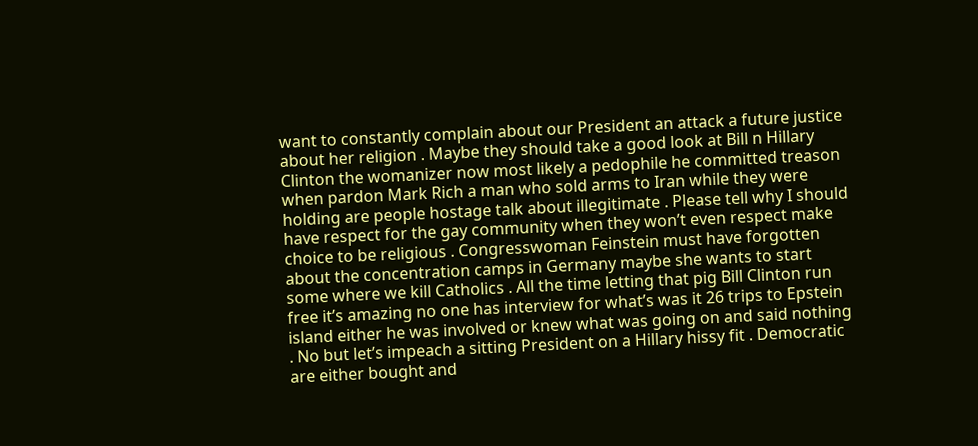want to constantly complain about our President an attack a future justice about her religion . Maybe they should take a good look at Bill n Hillary Clinton the womanizer now most likely a pedophile he committed treason when pardon Mark Rich a man who sold arms to Iran while they were holding are people hostage talk about illegitimate . Please tell why I should have respect for the gay community when they won’t even respect make choice to be religious . Congresswoman Feinstein must have forgotten about the concentration camps in Germany maybe she wants to start some where we kill Catholics . All the time letting that pig Bill Clinton run free it’s amazing no one has interview for what’s was it 26 trips to Epstein island either he was involved or knew what was going on and said nothing . No but let’s impeach a sitting President on a Hillary hissy fit . Democratic are either bought and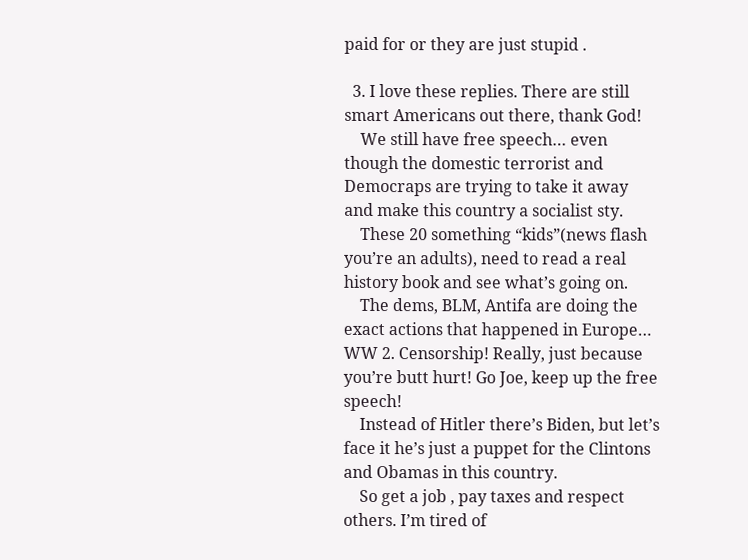paid for or they are just stupid .

  3. I love these replies. There are still smart Americans out there, thank God!
    We still have free speech… even though the domestic terrorist and Democraps are trying to take it away and make this country a socialist sty.
    These 20 something “kids”(news flash you’re an adults), need to read a real history book and see what’s going on.
    The dems, BLM, Antifa are doing the exact actions that happened in Europe… WW 2. Censorship! Really, just because you’re butt hurt! Go Joe, keep up the free speech!
    Instead of Hitler there’s Biden, but let’s face it he’s just a puppet for the Clintons and Obamas in this country.
    So get a job , pay taxes and respect others. I’m tired of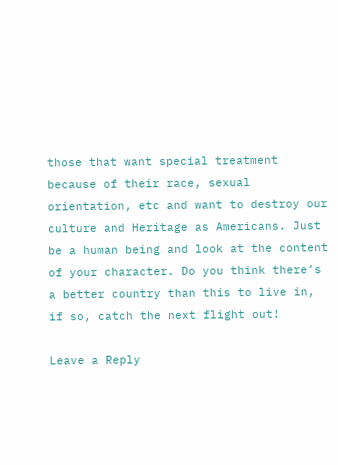those that want special treatment because of their race, sexual orientation, etc and want to destroy our culture and Heritage as Americans. Just be a human being and look at the content of your character. Do you think there’s a better country than this to live in, if so, catch the next flight out!

Leave a Reply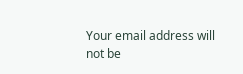Your email address will not be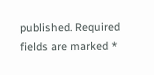published. Required fields are marked *